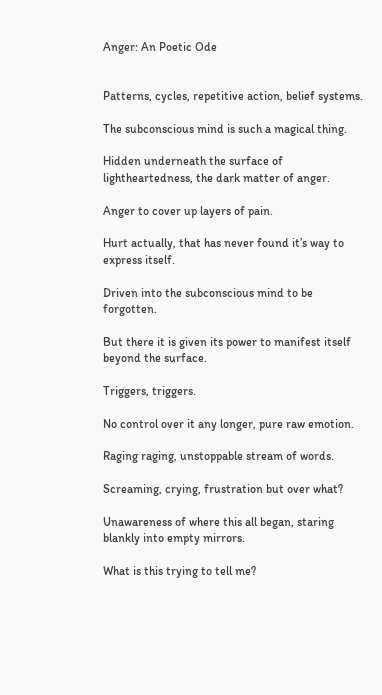Anger: An Poetic Ode


Patterns, cycles, repetitive action, belief systems.

The subconscious mind is such a magical thing.

Hidden underneath the surface of lightheartedness, the dark matter of anger.

Anger to cover up layers of pain.

Hurt actually, that has never found it’s way to express itself.

Driven into the subconscious mind to be forgotten.

But there it is given its power to manifest itself beyond the surface.

Triggers, triggers.

No control over it any longer, pure raw emotion.

Raging raging, unstoppable stream of words.

Screaming, crying, frustration but over what?

Unawareness of where this all began, staring blankly into empty mirrors.

What is this trying to tell me?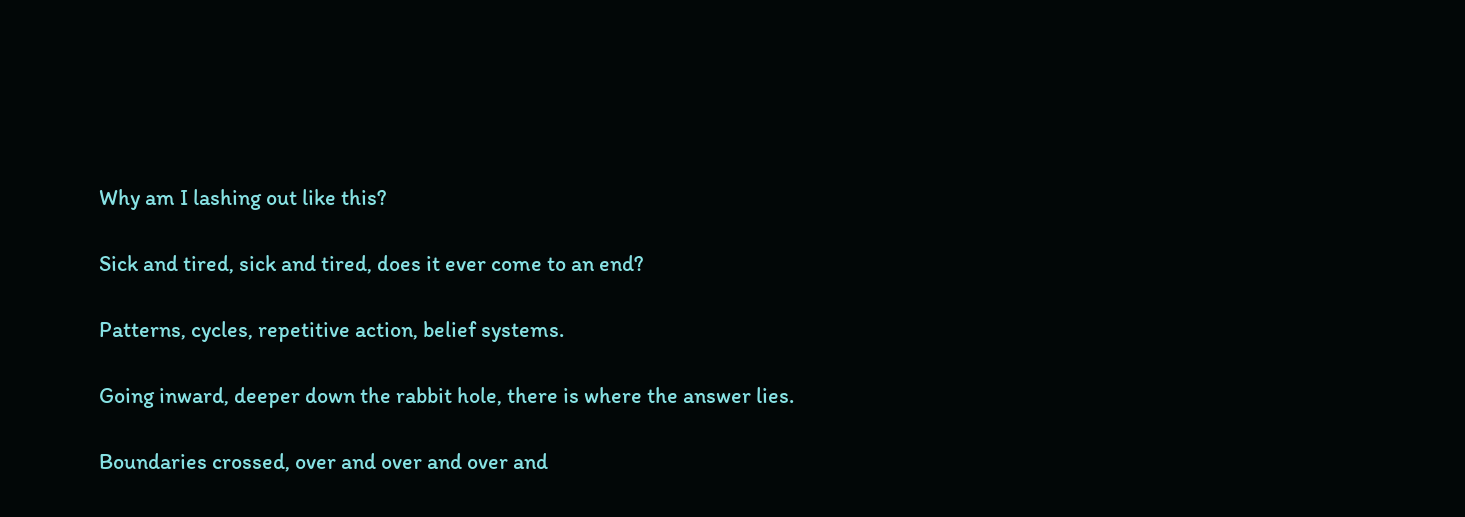Why am I lashing out like this?

Sick and tired, sick and tired, does it ever come to an end?

Patterns, cycles, repetitive action, belief systems.

Going inward, deeper down the rabbit hole, there is where the answer lies.

Boundaries crossed, over and over and over and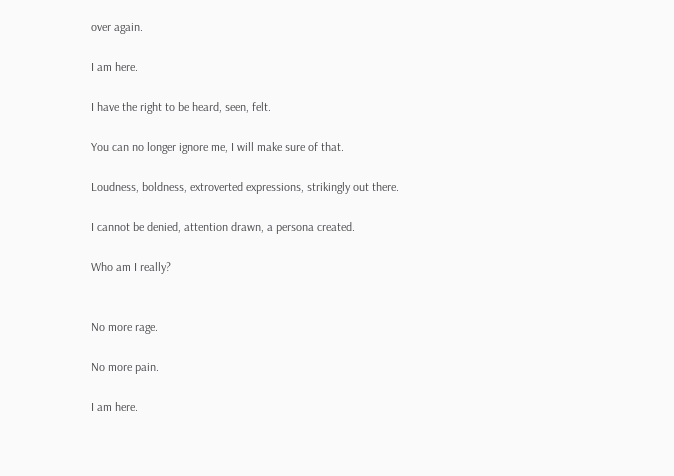over again.

I am here.

I have the right to be heard, seen, felt.

You can no longer ignore me, I will make sure of that.

Loudness, boldness, extroverted expressions, strikingly out there.

I cannot be denied, attention drawn, a persona created.

Who am I really?


No more rage.

No more pain.

I am here.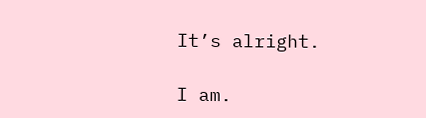It’s alright.

I am.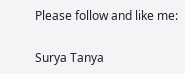Please follow and like me:

Surya Tanya